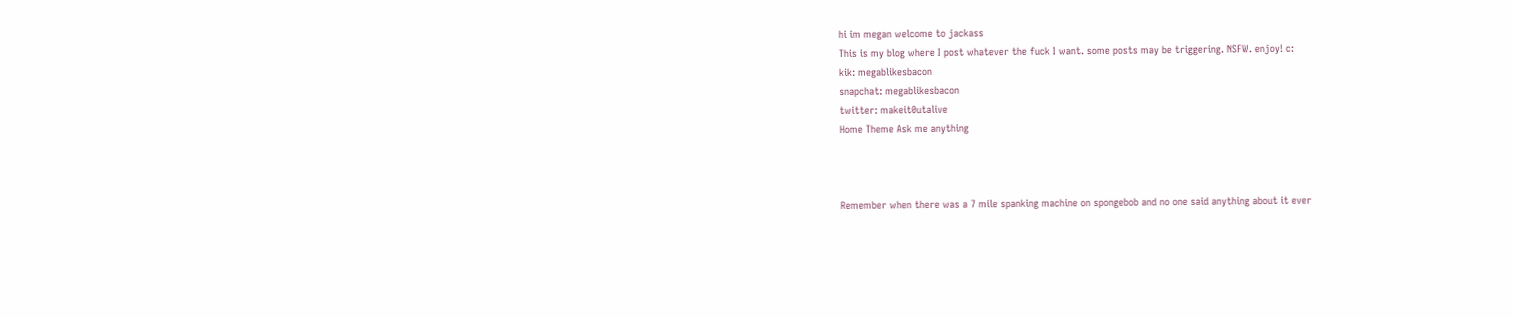hi im megan welcome to jackass
This is my blog where I post whatever the fuck I want. some posts may be triggering. NSFW. enjoy! c:
kik: megablikesbacon
snapchat: megablikesbacon
twitter: makeit0utalive
Home Theme Ask me anything



Remember when there was a 7 mile spanking machine on spongebob and no one said anything about it ever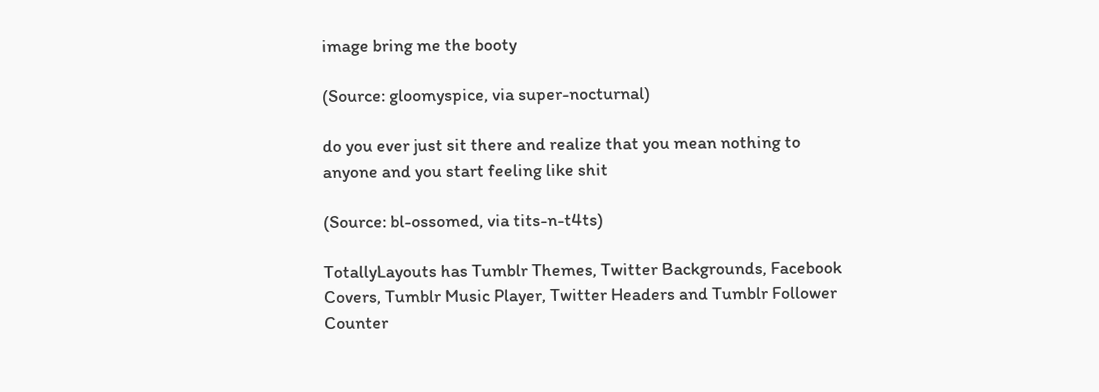image bring me the booty

(Source: gloomyspice, via super-nocturnal)

do you ever just sit there and realize that you mean nothing to anyone and you start feeling like shit

(Source: bl-ossomed, via tits-n-t4ts)

TotallyLayouts has Tumblr Themes, Twitter Backgrounds, Facebook Covers, Tumblr Music Player, Twitter Headers and Tumblr Follower Counter